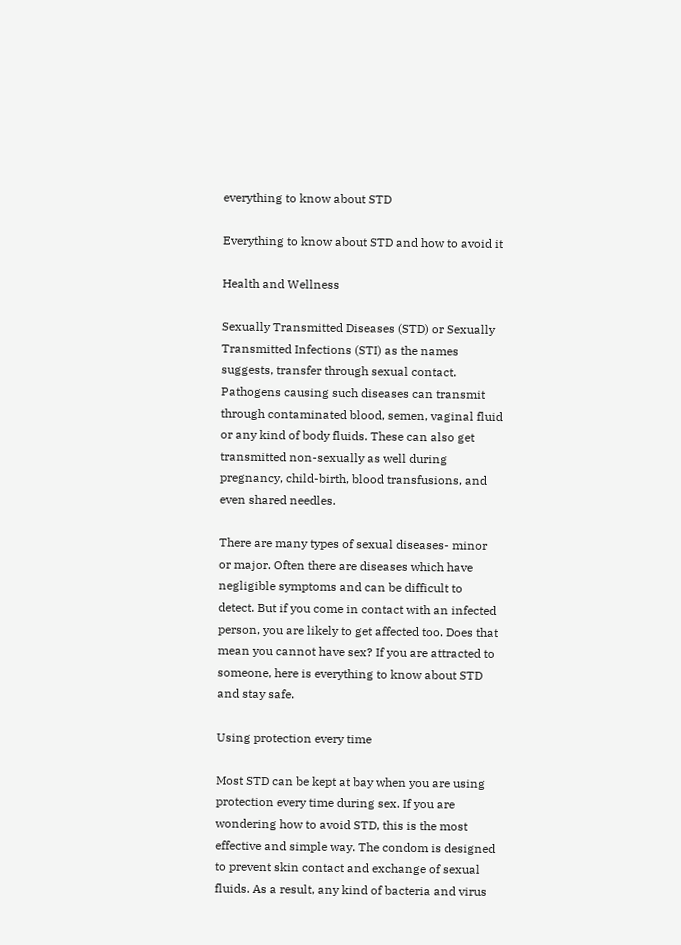everything to know about STD

Everything to know about STD and how to avoid it

Health and Wellness

Sexually Transmitted Diseases (STD) or Sexually Transmitted Infections (STI) as the names suggests, transfer through sexual contact. Pathogens causing such diseases can transmit through contaminated blood, semen, vaginal fluid or any kind of body fluids. These can also get transmitted non-sexually as well during pregnancy, child-birth, blood transfusions, and even shared needles.

There are many types of sexual diseases- minor or major. Often there are diseases which have negligible symptoms and can be difficult to detect. But if you come in contact with an infected person, you are likely to get affected too. Does that mean you cannot have sex? If you are attracted to someone, here is everything to know about STD and stay safe.

Using protection every time

Most STD can be kept at bay when you are using protection every time during sex. If you are wondering how to avoid STD, this is the most effective and simple way. The condom is designed to prevent skin contact and exchange of sexual fluids. As a result, any kind of bacteria and virus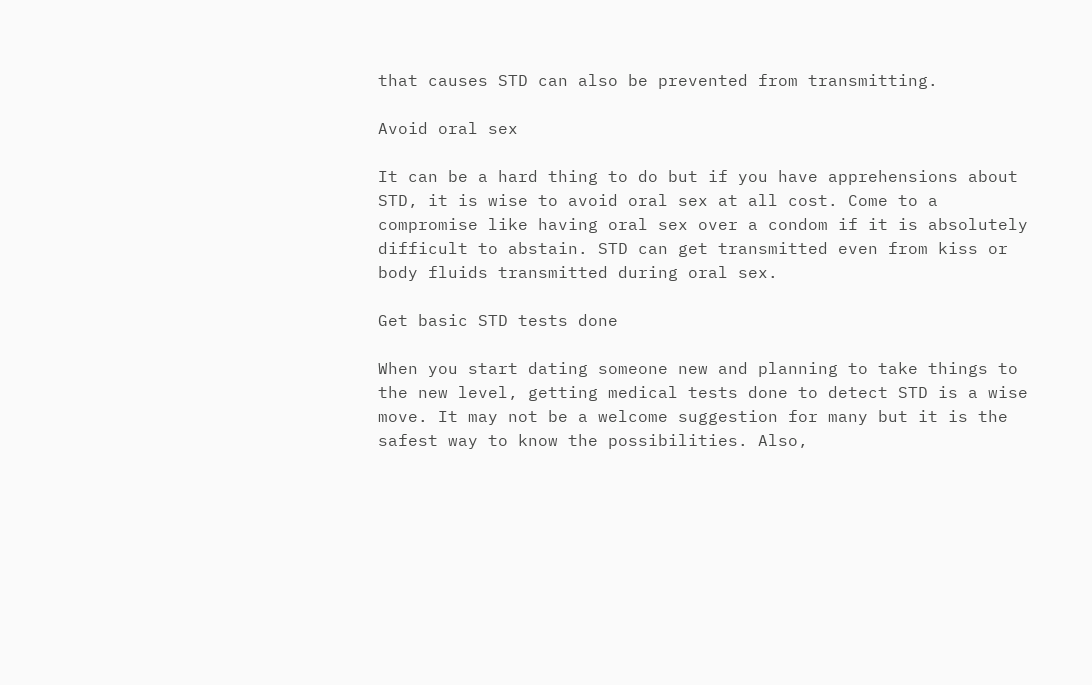that causes STD can also be prevented from transmitting.

Avoid oral sex

It can be a hard thing to do but if you have apprehensions about STD, it is wise to avoid oral sex at all cost. Come to a compromise like having oral sex over a condom if it is absolutely difficult to abstain. STD can get transmitted even from kiss or body fluids transmitted during oral sex.

Get basic STD tests done

When you start dating someone new and planning to take things to the new level, getting medical tests done to detect STD is a wise move. It may not be a welcome suggestion for many but it is the safest way to know the possibilities. Also,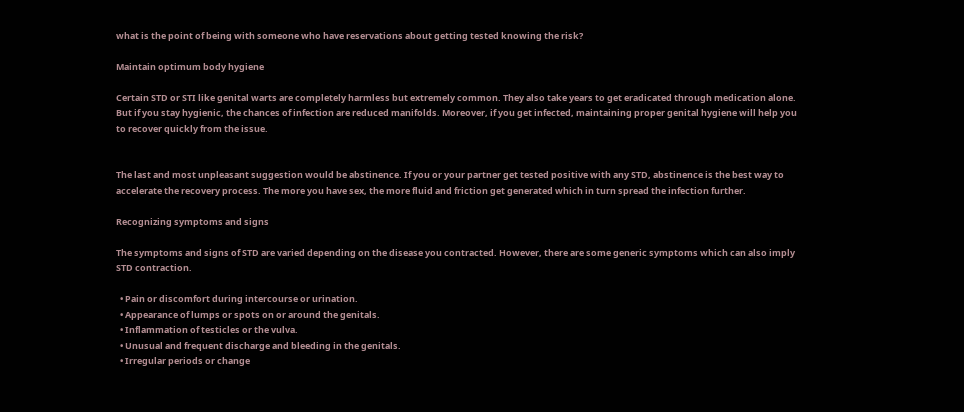what is the point of being with someone who have reservations about getting tested knowing the risk?

Maintain optimum body hygiene

Certain STD or STI like genital warts are completely harmless but extremely common. They also take years to get eradicated through medication alone. But if you stay hygienic, the chances of infection are reduced manifolds. Moreover, if you get infected, maintaining proper genital hygiene will help you to recover quickly from the issue.


The last and most unpleasant suggestion would be abstinence. If you or your partner get tested positive with any STD, abstinence is the best way to accelerate the recovery process. The more you have sex, the more fluid and friction get generated which in turn spread the infection further.

Recognizing symptoms and signs

The symptoms and signs of STD are varied depending on the disease you contracted. However, there are some generic symptoms which can also imply STD contraction.

  • Pain or discomfort during intercourse or urination.
  • Appearance of lumps or spots on or around the genitals.
  • Inflammation of testicles or the vulva.
  • Unusual and frequent discharge and bleeding in the genitals.
  • Irregular periods or change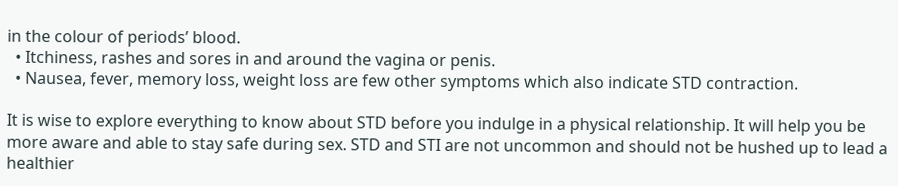in the colour of periods’ blood.
  • Itchiness, rashes and sores in and around the vagina or penis.
  • Nausea, fever, memory loss, weight loss are few other symptoms which also indicate STD contraction.

It is wise to explore everything to know about STD before you indulge in a physical relationship. It will help you be more aware and able to stay safe during sex. STD and STI are not uncommon and should not be hushed up to lead a healthier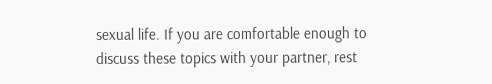sexual life. If you are comfortable enough to discuss these topics with your partner, rest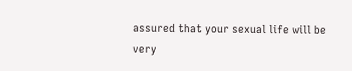assured that your sexual life will be very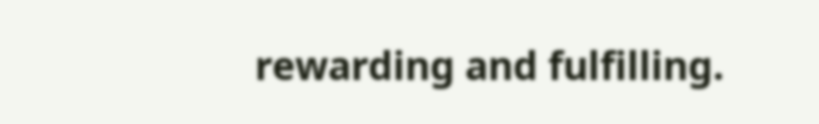rewarding and fulfilling.